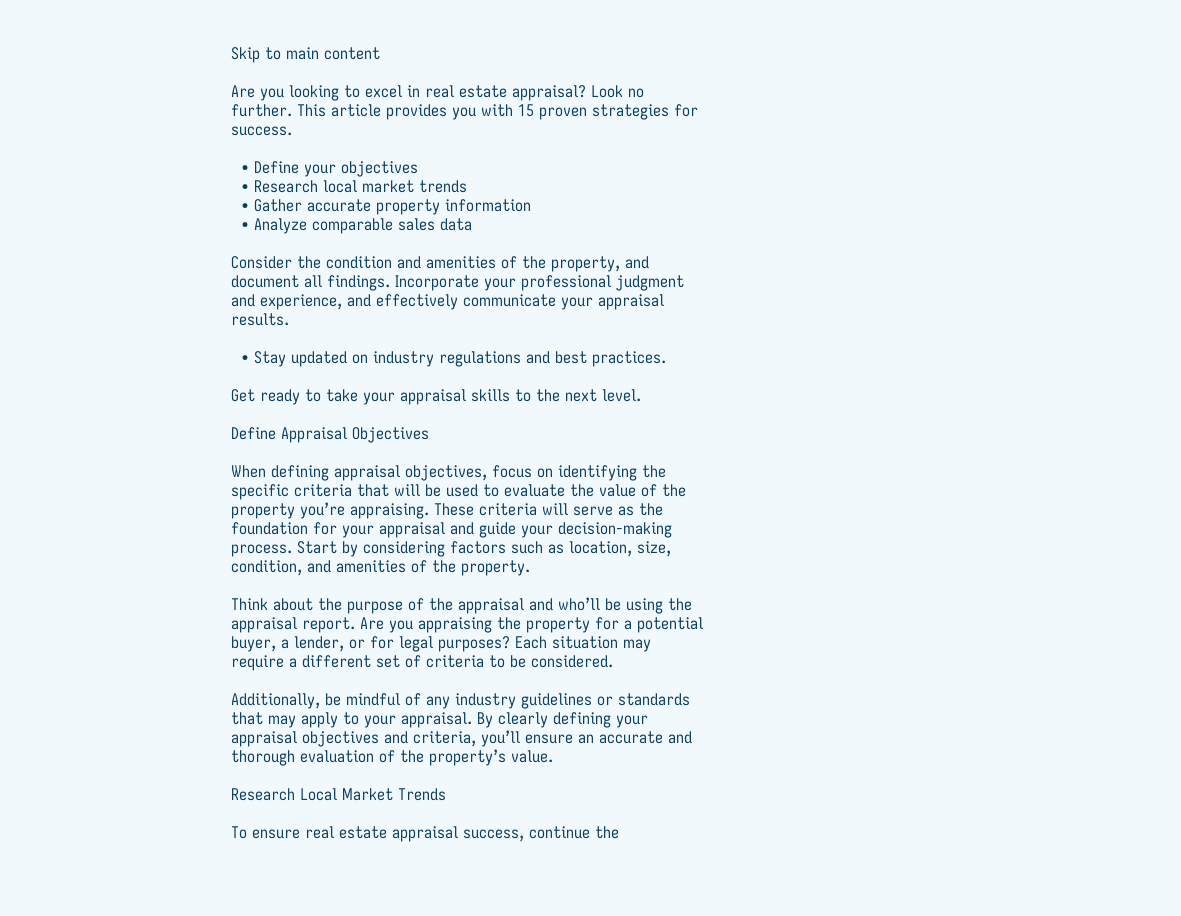Skip to main content

Are you looking to excel in real estate appraisal? Look no further. This article provides you with 15 proven strategies for success.

  • Define your objectives
  • Research local market trends
  • Gather accurate property information
  • Analyze comparable sales data

Consider the condition and amenities of the property, and document all findings. Incorporate your professional judgment and experience, and effectively communicate your appraisal results.

  • Stay updated on industry regulations and best practices.

Get ready to take your appraisal skills to the next level.

Define Appraisal Objectives

When defining appraisal objectives, focus on identifying the specific criteria that will be used to evaluate the value of the property you’re appraising. These criteria will serve as the foundation for your appraisal and guide your decision-making process. Start by considering factors such as location, size, condition, and amenities of the property.

Think about the purpose of the appraisal and who’ll be using the appraisal report. Are you appraising the property for a potential buyer, a lender, or for legal purposes? Each situation may require a different set of criteria to be considered.

Additionally, be mindful of any industry guidelines or standards that may apply to your appraisal. By clearly defining your appraisal objectives and criteria, you’ll ensure an accurate and thorough evaluation of the property’s value.

Research Local Market Trends

To ensure real estate appraisal success, continue the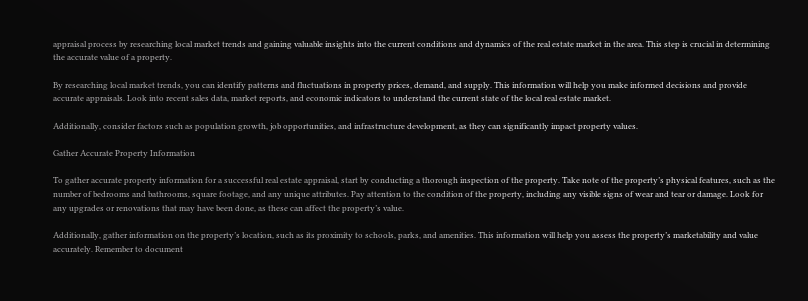appraisal process by researching local market trends and gaining valuable insights into the current conditions and dynamics of the real estate market in the area. This step is crucial in determining the accurate value of a property.

By researching local market trends, you can identify patterns and fluctuations in property prices, demand, and supply. This information will help you make informed decisions and provide accurate appraisals. Look into recent sales data, market reports, and economic indicators to understand the current state of the local real estate market.

Additionally, consider factors such as population growth, job opportunities, and infrastructure development, as they can significantly impact property values.

Gather Accurate Property Information

To gather accurate property information for a successful real estate appraisal, start by conducting a thorough inspection of the property. Take note of the property’s physical features, such as the number of bedrooms and bathrooms, square footage, and any unique attributes. Pay attention to the condition of the property, including any visible signs of wear and tear or damage. Look for any upgrades or renovations that may have been done, as these can affect the property’s value.

Additionally, gather information on the property’s location, such as its proximity to schools, parks, and amenities. This information will help you assess the property’s marketability and value accurately. Remember to document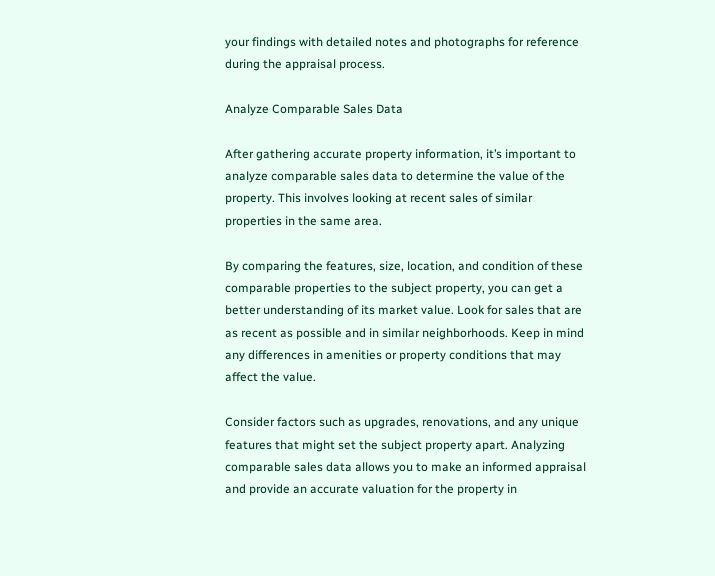your findings with detailed notes and photographs for reference during the appraisal process.

Analyze Comparable Sales Data

After gathering accurate property information, it’s important to analyze comparable sales data to determine the value of the property. This involves looking at recent sales of similar properties in the same area.

By comparing the features, size, location, and condition of these comparable properties to the subject property, you can get a better understanding of its market value. Look for sales that are as recent as possible and in similar neighborhoods. Keep in mind any differences in amenities or property conditions that may affect the value.

Consider factors such as upgrades, renovations, and any unique features that might set the subject property apart. Analyzing comparable sales data allows you to make an informed appraisal and provide an accurate valuation for the property in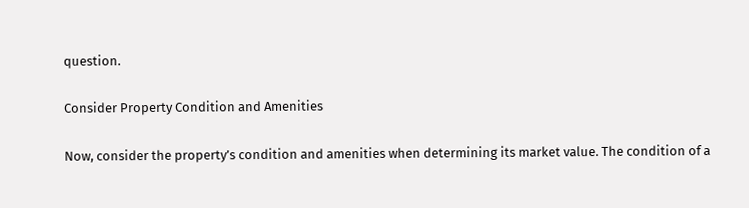question.

Consider Property Condition and Amenities

Now, consider the property’s condition and amenities when determining its market value. The condition of a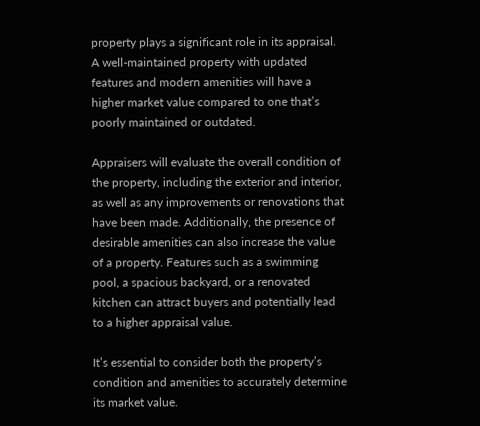property plays a significant role in its appraisal. A well-maintained property with updated features and modern amenities will have a higher market value compared to one that’s poorly maintained or outdated.

Appraisers will evaluate the overall condition of the property, including the exterior and interior, as well as any improvements or renovations that have been made. Additionally, the presence of desirable amenities can also increase the value of a property. Features such as a swimming pool, a spacious backyard, or a renovated kitchen can attract buyers and potentially lead to a higher appraisal value.

It’s essential to consider both the property’s condition and amenities to accurately determine its market value.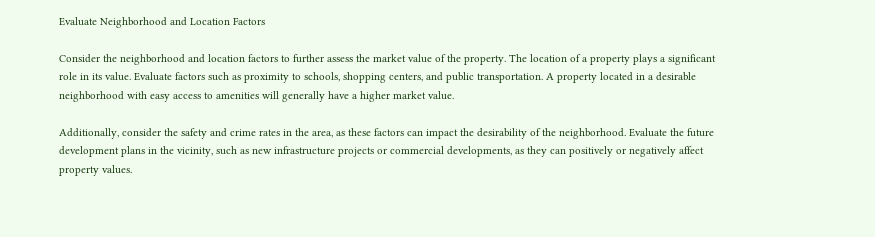Evaluate Neighborhood and Location Factors

Consider the neighborhood and location factors to further assess the market value of the property. The location of a property plays a significant role in its value. Evaluate factors such as proximity to schools, shopping centers, and public transportation. A property located in a desirable neighborhood with easy access to amenities will generally have a higher market value.

Additionally, consider the safety and crime rates in the area, as these factors can impact the desirability of the neighborhood. Evaluate the future development plans in the vicinity, such as new infrastructure projects or commercial developments, as they can positively or negatively affect property values.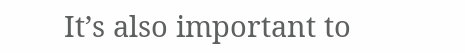It’s also important to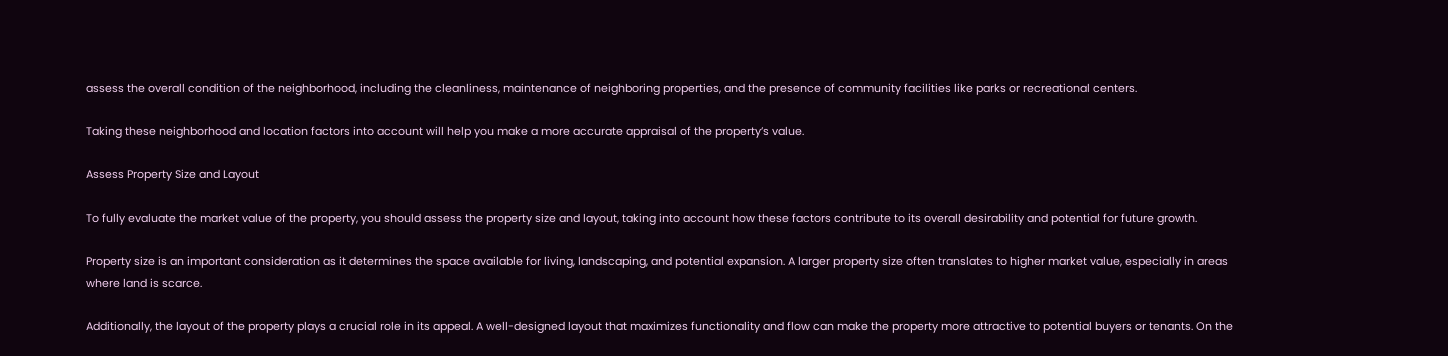assess the overall condition of the neighborhood, including the cleanliness, maintenance of neighboring properties, and the presence of community facilities like parks or recreational centers.

Taking these neighborhood and location factors into account will help you make a more accurate appraisal of the property’s value.

Assess Property Size and Layout

To fully evaluate the market value of the property, you should assess the property size and layout, taking into account how these factors contribute to its overall desirability and potential for future growth.

Property size is an important consideration as it determines the space available for living, landscaping, and potential expansion. A larger property size often translates to higher market value, especially in areas where land is scarce.

Additionally, the layout of the property plays a crucial role in its appeal. A well-designed layout that maximizes functionality and flow can make the property more attractive to potential buyers or tenants. On the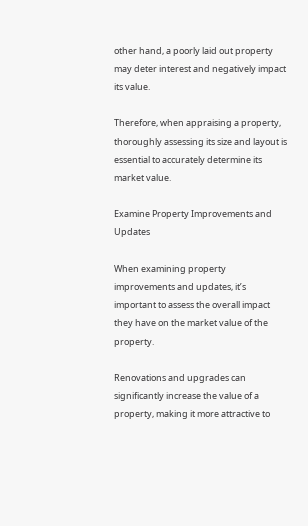other hand, a poorly laid out property may deter interest and negatively impact its value.

Therefore, when appraising a property, thoroughly assessing its size and layout is essential to accurately determine its market value.

Examine Property Improvements and Updates

When examining property improvements and updates, it’s important to assess the overall impact they have on the market value of the property.

Renovations and upgrades can significantly increase the value of a property, making it more attractive to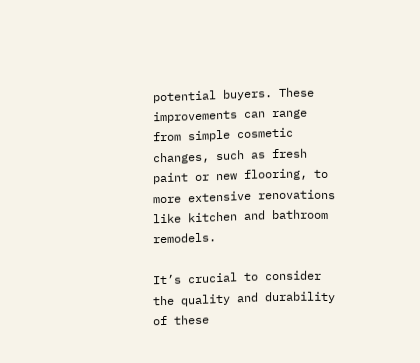potential buyers. These improvements can range from simple cosmetic changes, such as fresh paint or new flooring, to more extensive renovations like kitchen and bathroom remodels.

It’s crucial to consider the quality and durability of these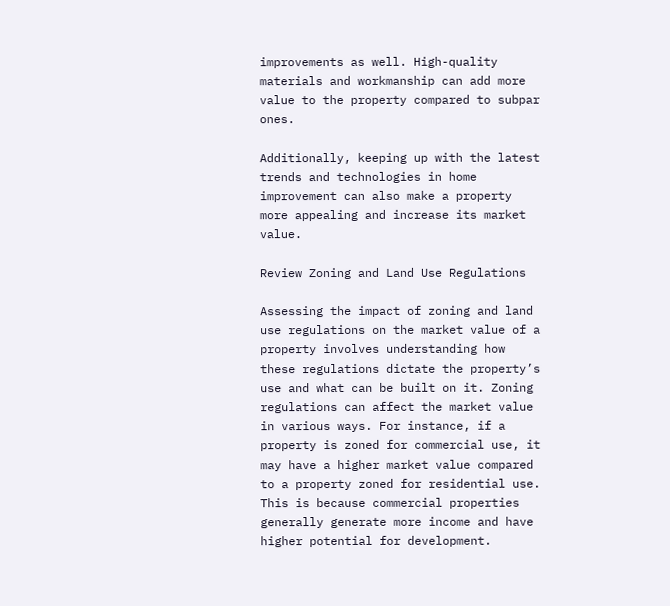improvements as well. High-quality materials and workmanship can add more value to the property compared to subpar ones.

Additionally, keeping up with the latest trends and technologies in home improvement can also make a property more appealing and increase its market value.

Review Zoning and Land Use Regulations

Assessing the impact of zoning and land use regulations on the market value of a property involves understanding how these regulations dictate the property’s use and what can be built on it. Zoning regulations can affect the market value in various ways. For instance, if a property is zoned for commercial use, it may have a higher market value compared to a property zoned for residential use. This is because commercial properties generally generate more income and have higher potential for development.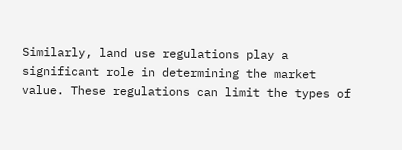Similarly, land use regulations play a significant role in determining the market value. These regulations can limit the types of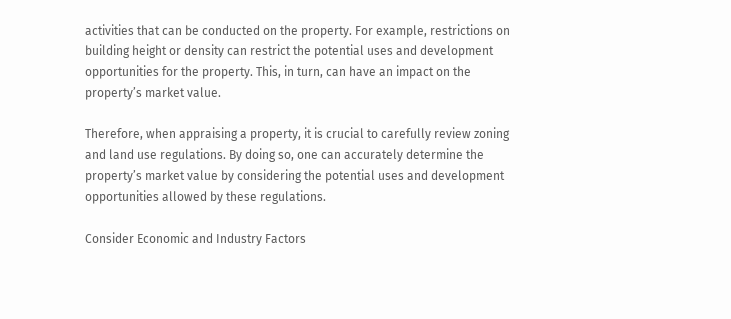activities that can be conducted on the property. For example, restrictions on building height or density can restrict the potential uses and development opportunities for the property. This, in turn, can have an impact on the property’s market value.

Therefore, when appraising a property, it is crucial to carefully review zoning and land use regulations. By doing so, one can accurately determine the property’s market value by considering the potential uses and development opportunities allowed by these regulations.

Consider Economic and Industry Factors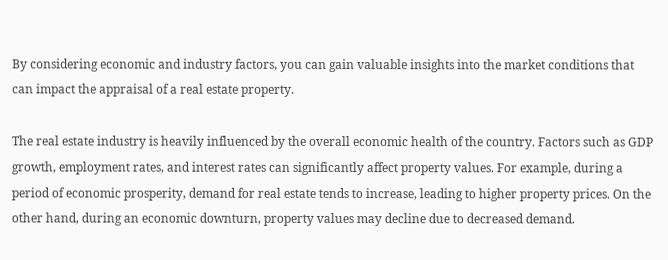By considering economic and industry factors, you can gain valuable insights into the market conditions that can impact the appraisal of a real estate property.

The real estate industry is heavily influenced by the overall economic health of the country. Factors such as GDP growth, employment rates, and interest rates can significantly affect property values. For example, during a period of economic prosperity, demand for real estate tends to increase, leading to higher property prices. On the other hand, during an economic downturn, property values may decline due to decreased demand.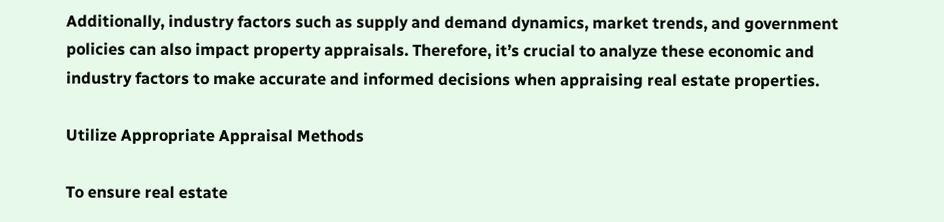Additionally, industry factors such as supply and demand dynamics, market trends, and government policies can also impact property appraisals. Therefore, it’s crucial to analyze these economic and industry factors to make accurate and informed decisions when appraising real estate properties.

Utilize Appropriate Appraisal Methods

To ensure real estate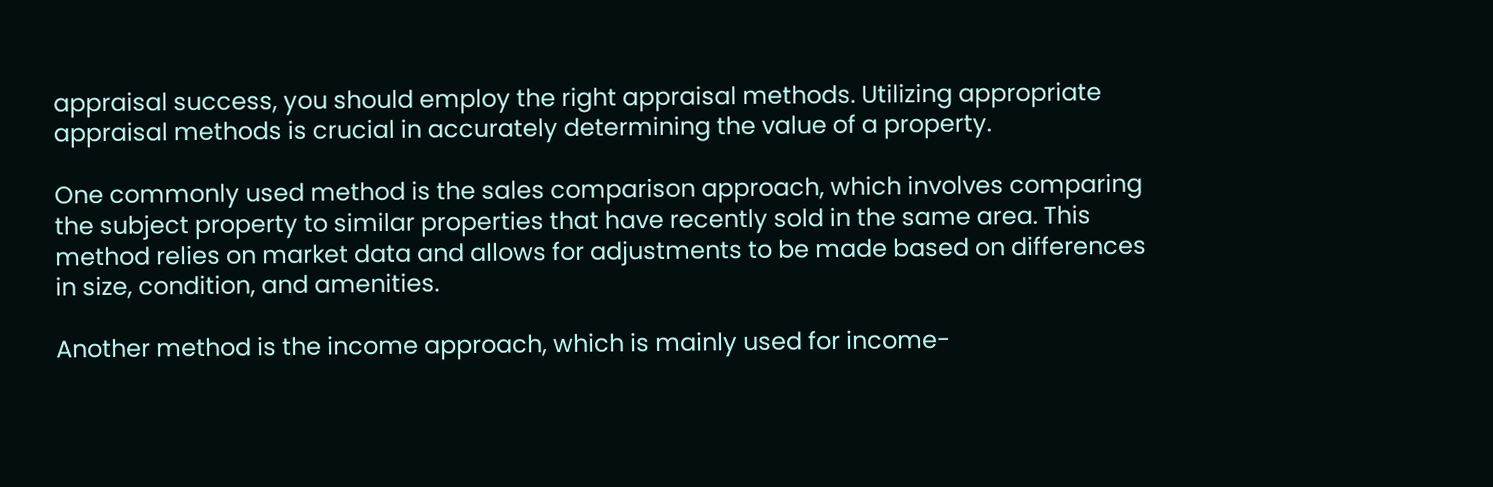appraisal success, you should employ the right appraisal methods. Utilizing appropriate appraisal methods is crucial in accurately determining the value of a property.

One commonly used method is the sales comparison approach, which involves comparing the subject property to similar properties that have recently sold in the same area. This method relies on market data and allows for adjustments to be made based on differences in size, condition, and amenities.

Another method is the income approach, which is mainly used for income-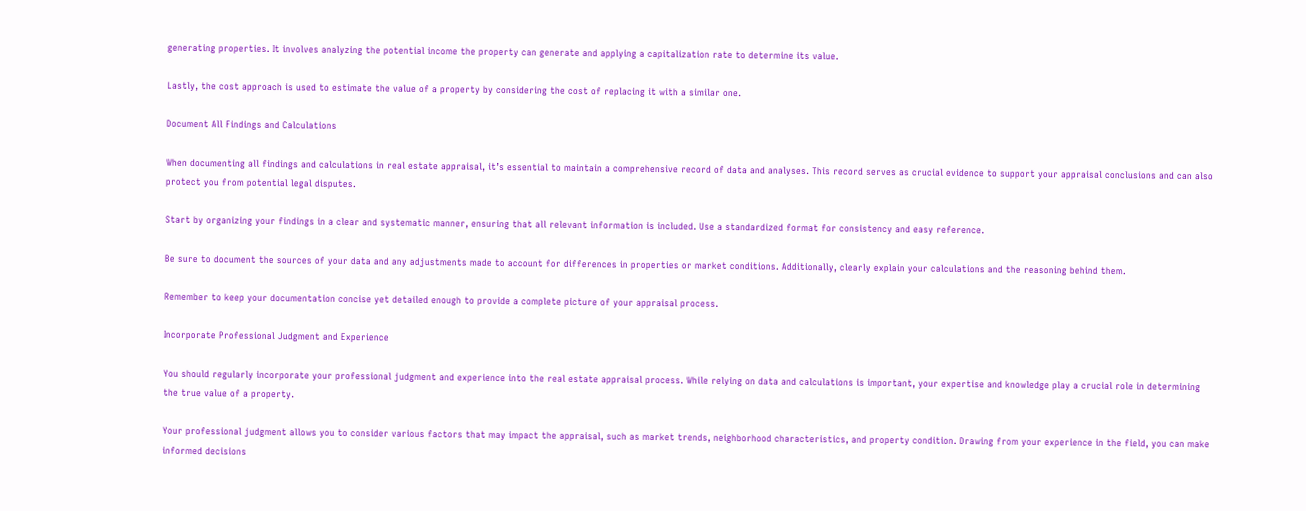generating properties. It involves analyzing the potential income the property can generate and applying a capitalization rate to determine its value.

Lastly, the cost approach is used to estimate the value of a property by considering the cost of replacing it with a similar one.

Document All Findings and Calculations

When documenting all findings and calculations in real estate appraisal, it’s essential to maintain a comprehensive record of data and analyses. This record serves as crucial evidence to support your appraisal conclusions and can also protect you from potential legal disputes.

Start by organizing your findings in a clear and systematic manner, ensuring that all relevant information is included. Use a standardized format for consistency and easy reference.

Be sure to document the sources of your data and any adjustments made to account for differences in properties or market conditions. Additionally, clearly explain your calculations and the reasoning behind them.

Remember to keep your documentation concise yet detailed enough to provide a complete picture of your appraisal process.

Incorporate Professional Judgment and Experience

You should regularly incorporate your professional judgment and experience into the real estate appraisal process. While relying on data and calculations is important, your expertise and knowledge play a crucial role in determining the true value of a property.

Your professional judgment allows you to consider various factors that may impact the appraisal, such as market trends, neighborhood characteristics, and property condition. Drawing from your experience in the field, you can make informed decisions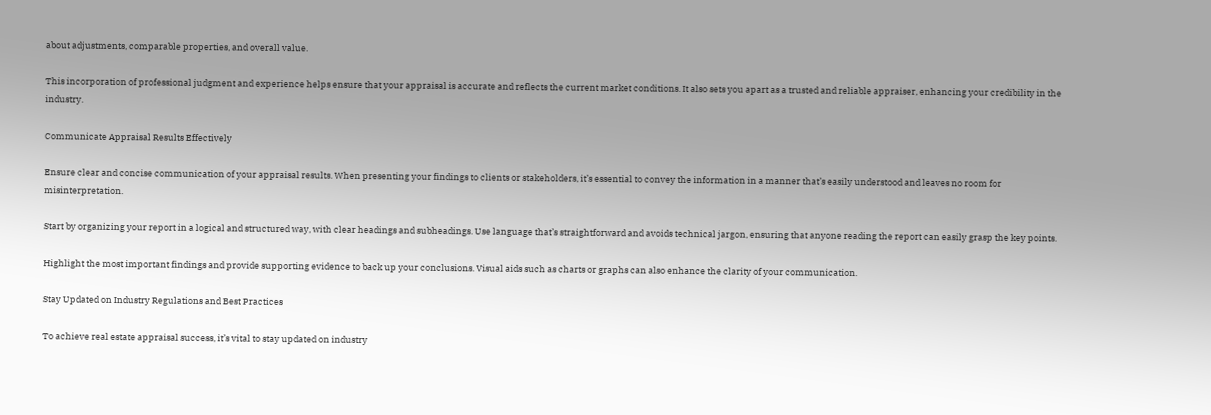about adjustments, comparable properties, and overall value.

This incorporation of professional judgment and experience helps ensure that your appraisal is accurate and reflects the current market conditions. It also sets you apart as a trusted and reliable appraiser, enhancing your credibility in the industry.

Communicate Appraisal Results Effectively

Ensure clear and concise communication of your appraisal results. When presenting your findings to clients or stakeholders, it’s essential to convey the information in a manner that’s easily understood and leaves no room for misinterpretation.

Start by organizing your report in a logical and structured way, with clear headings and subheadings. Use language that’s straightforward and avoids technical jargon, ensuring that anyone reading the report can easily grasp the key points.

Highlight the most important findings and provide supporting evidence to back up your conclusions. Visual aids such as charts or graphs can also enhance the clarity of your communication.

Stay Updated on Industry Regulations and Best Practices

To achieve real estate appraisal success, it’s vital to stay updated on industry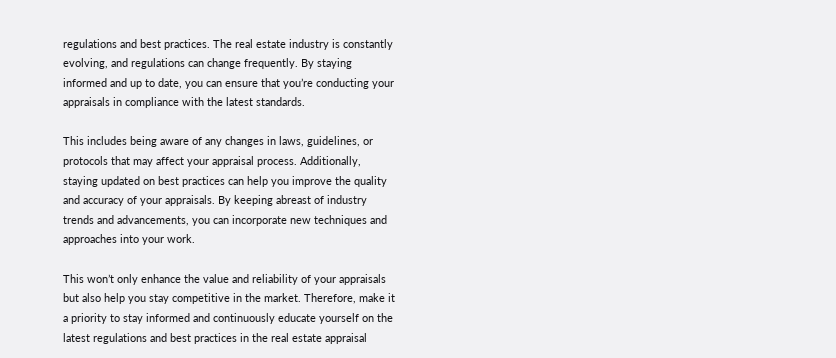regulations and best practices. The real estate industry is constantly evolving, and regulations can change frequently. By staying informed and up to date, you can ensure that you’re conducting your appraisals in compliance with the latest standards.

This includes being aware of any changes in laws, guidelines, or protocols that may affect your appraisal process. Additionally, staying updated on best practices can help you improve the quality and accuracy of your appraisals. By keeping abreast of industry trends and advancements, you can incorporate new techniques and approaches into your work.

This won’t only enhance the value and reliability of your appraisals but also help you stay competitive in the market. Therefore, make it a priority to stay informed and continuously educate yourself on the latest regulations and best practices in the real estate appraisal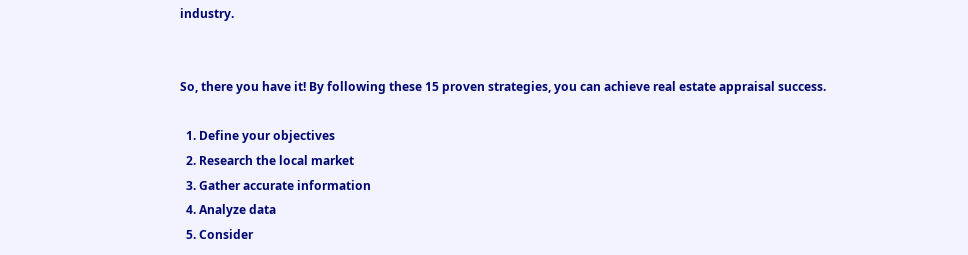industry.


So, there you have it! By following these 15 proven strategies, you can achieve real estate appraisal success.

  1. Define your objectives
  2. Research the local market
  3. Gather accurate information
  4. Analyze data
  5. Consider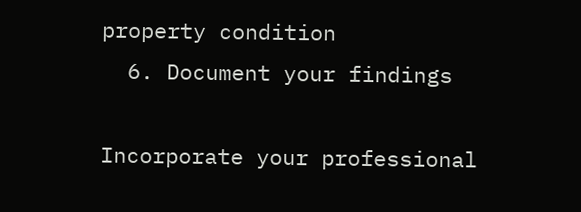property condition
  6. Document your findings

Incorporate your professional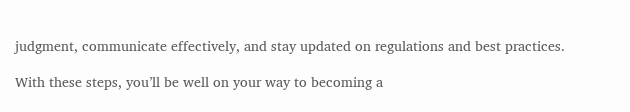judgment, communicate effectively, and stay updated on regulations and best practices.

With these steps, you’ll be well on your way to becoming a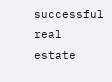successful real estate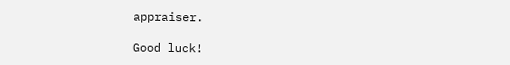appraiser.

Good luck!